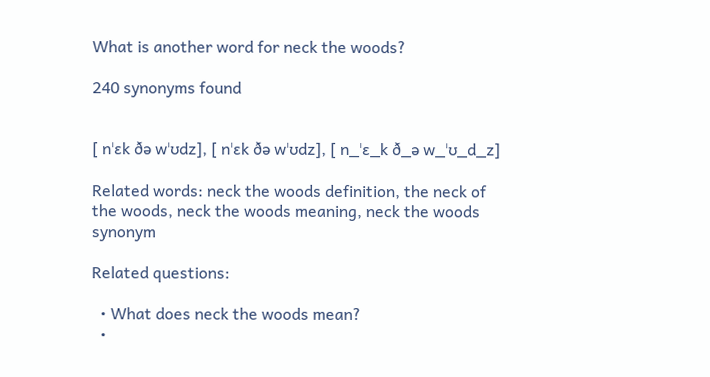What is another word for neck the woods?

240 synonyms found


[ nˈɛk ðə wˈʊdz], [ nˈɛk ðə wˈʊdz], [ n_ˈɛ_k ð_ə w_ˈʊ_d_z]

Related words: neck the woods definition, the neck of the woods, neck the woods meaning, neck the woods synonym

Related questions:

  • What does neck the woods mean?
  •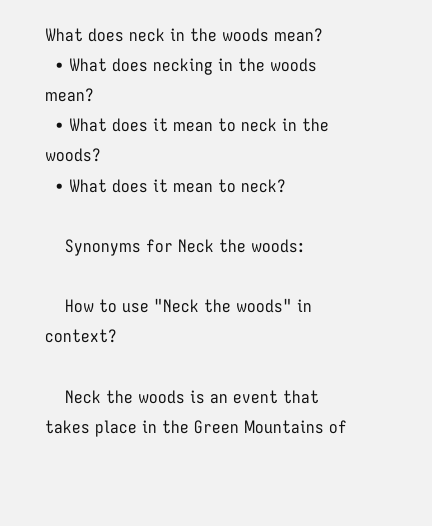What does neck in the woods mean?
  • What does necking in the woods mean?
  • What does it mean to neck in the woods?
  • What does it mean to neck?

    Synonyms for Neck the woods:

    How to use "Neck the woods" in context?

    Neck the woods is an event that takes place in the Green Mountains of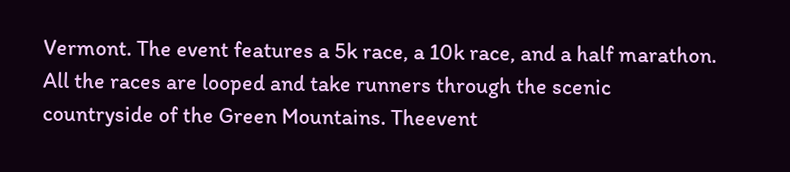Vermont. The event features a 5k race, a 10k race, and a half marathon. All the races are looped and take runners through the scenic countryside of the Green Mountains. Theevent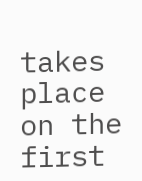takes place on the first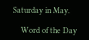Saturday in May.

    Word of the Day